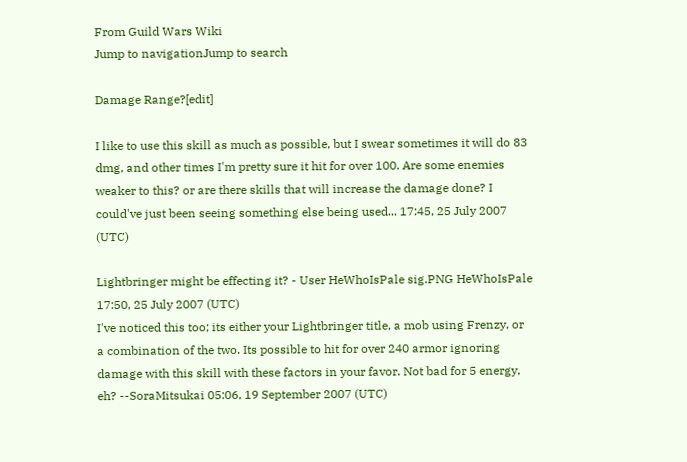From Guild Wars Wiki
Jump to navigationJump to search

Damage Range?[edit]

I like to use this skill as much as possible, but I swear sometimes it will do 83 dmg, and other times I'm pretty sure it hit for over 100. Are some enemies weaker to this? or are there skills that will increase the damage done? I could've just been seeing something else being used... 17:45, 25 July 2007 (UTC)

Lightbringer might be effecting it? - User HeWhoIsPale sig.PNG HeWhoIsPale 17:50, 25 July 2007 (UTC)
I've noticed this too; its either your Lightbringer title, a mob using Frenzy, or a combination of the two. Its possible to hit for over 240 armor ignoring damage with this skill with these factors in your favor. Not bad for 5 energy, eh? --SoraMitsukai 05:06, 19 September 2007 (UTC)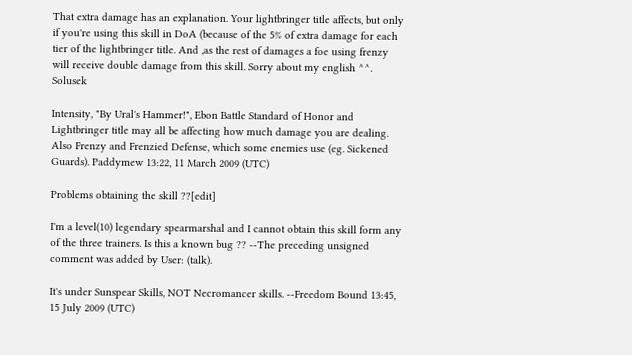That extra damage has an explanation. Your lightbringer title affects, but only if you're using this skill in DoA (because of the 5% of extra damage for each tier of the lightbringer title. And ,as the rest of damages a foe using frenzy will receive double damage from this skill. Sorry about my english ^^. Solusek

Intensity, "By Ural's Hammer!", Ebon Battle Standard of Honor and Lightbringer title may all be affecting how much damage you are dealing. Also Frenzy and Frenzied Defense, which some enemies use (eg. Sickened Guards). Paddymew 13:22, 11 March 2009 (UTC)

Problems obtaining the skill ??[edit]

I'm a level(10) legendary spearmarshal and I cannot obtain this skill form any of the three trainers. Is this a known bug ?? --The preceding unsigned comment was added by User: (talk).

It's under Sunspear Skills, NOT Necromancer skills. --Freedom Bound 13:45, 15 July 2009 (UTC)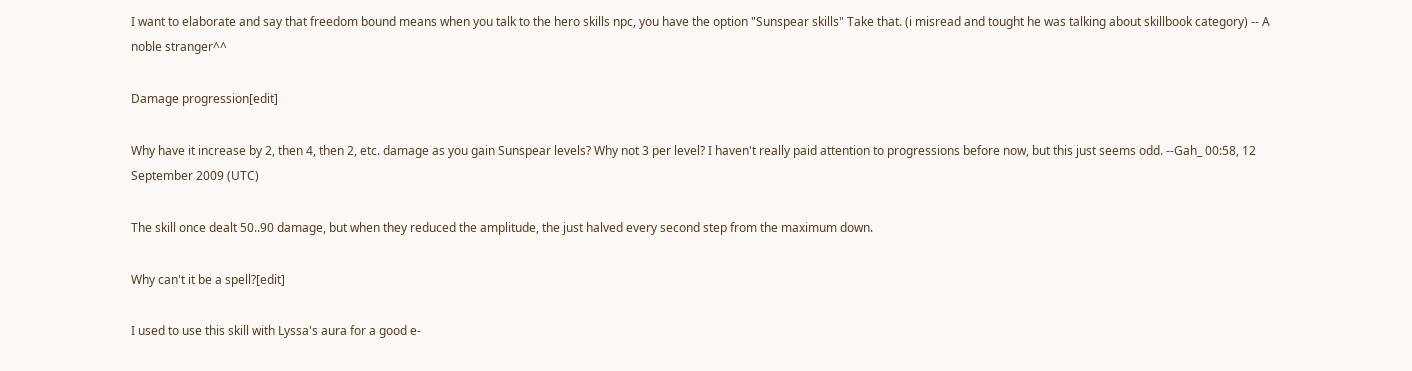I want to elaborate and say that freedom bound means when you talk to the hero skills npc, you have the option "Sunspear skills" Take that. (i misread and tought he was talking about skillbook category) -- A noble stranger^^

Damage progression[edit]

Why have it increase by 2, then 4, then 2, etc. damage as you gain Sunspear levels? Why not 3 per level? I haven't really paid attention to progressions before now, but this just seems odd. --Gah_ 00:58, 12 September 2009 (UTC)

The skill once dealt 50..90 damage, but when they reduced the amplitude, the just halved every second step from the maximum down.

Why can't it be a spell?[edit]

I used to use this skill with Lyssa's aura for a good e-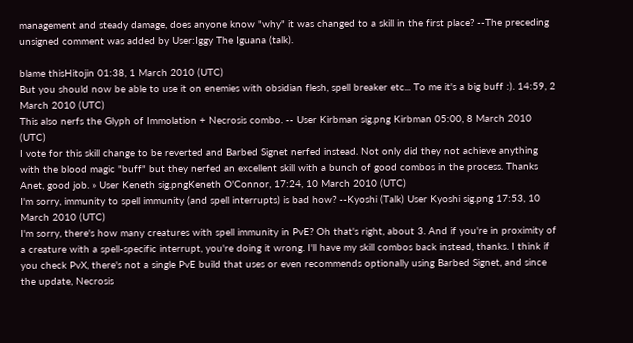management and steady damage, does anyone know "why" it was changed to a skill in the first place? --The preceding unsigned comment was added by User:Iggy The Iguana (talk).

blame thisHitojin 01:38, 1 March 2010 (UTC)
But you should now be able to use it on enemies with obsidian flesh, spell breaker etc... To me it's a big buff :). 14:59, 2 March 2010 (UTC)
This also nerfs the Glyph of Immolation + Necrosis combo. -- User Kirbman sig.png Kirbman 05:00, 8 March 2010 (UTC)
I vote for this skill change to be reverted and Barbed Signet nerfed instead. Not only did they not achieve anything with the blood magic "buff" but they nerfed an excellent skill with a bunch of good combos in the process. Thanks Anet, good job. » User Keneth sig.pngKeneth O'Connor, 17:24, 10 March 2010 (UTC)
I'm sorry, immunity to spell immunity (and spell interrupts) is bad how? --Kyoshi (Talk) User Kyoshi sig.png 17:53, 10 March 2010 (UTC)
I'm sorry, there's how many creatures with spell immunity in PvE? Oh that's right, about 3. And if you're in proximity of a creature with a spell-specific interrupt, you're doing it wrong. I'll have my skill combos back instead, thanks. I think if you check PvX, there's not a single PvE build that uses or even recommends optionally using Barbed Signet, and since the update, Necrosis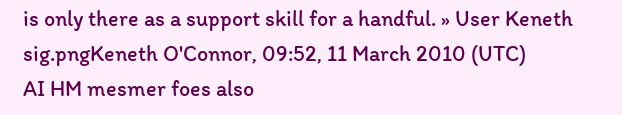is only there as a support skill for a handful. » User Keneth sig.pngKeneth O'Connor, 09:52, 11 March 2010 (UTC)
AI HM mesmer foes also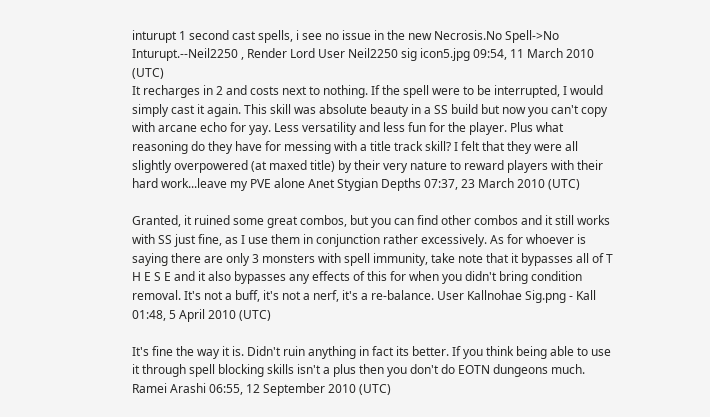inturupt 1 second cast spells, i see no issue in the new Necrosis.No Spell->No Inturupt.--Neil2250 , Render Lord User Neil2250 sig icon5.jpg 09:54, 11 March 2010 (UTC)
It recharges in 2 and costs next to nothing. If the spell were to be interrupted, I would simply cast it again. This skill was absolute beauty in a SS build but now you can't copy with arcane echo for yay. Less versatility and less fun for the player. Plus what reasoning do they have for messing with a title track skill? I felt that they were all slightly overpowered (at maxed title) by their very nature to reward players with their hard work...leave my PVE alone Anet Stygian Depths 07:37, 23 March 2010 (UTC)

Granted, it ruined some great combos, but you can find other combos and it still works with SS just fine, as I use them in conjunction rather excessively. As for whoever is saying there are only 3 monsters with spell immunity, take note that it bypasses all of T H E S E and it also bypasses any effects of this for when you didn't bring condition removal. It's not a buff, it's not a nerf, it's a re-balance. User Kallnohae Sig.png - Kall 01:48, 5 April 2010 (UTC)

It's fine the way it is. Didn't ruin anything in fact its better. If you think being able to use it through spell blocking skills isn't a plus then you don't do EOTN dungeons much. Ramei Arashi 06:55, 12 September 2010 (UTC)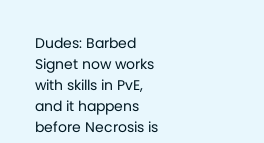Dudes: Barbed Signet now works with skills in PvE, and it happens before Necrosis is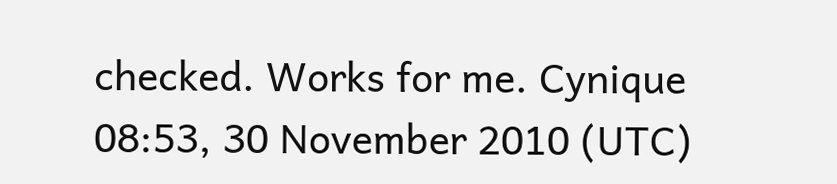checked. Works for me. Cynique 08:53, 30 November 2010 (UTC)